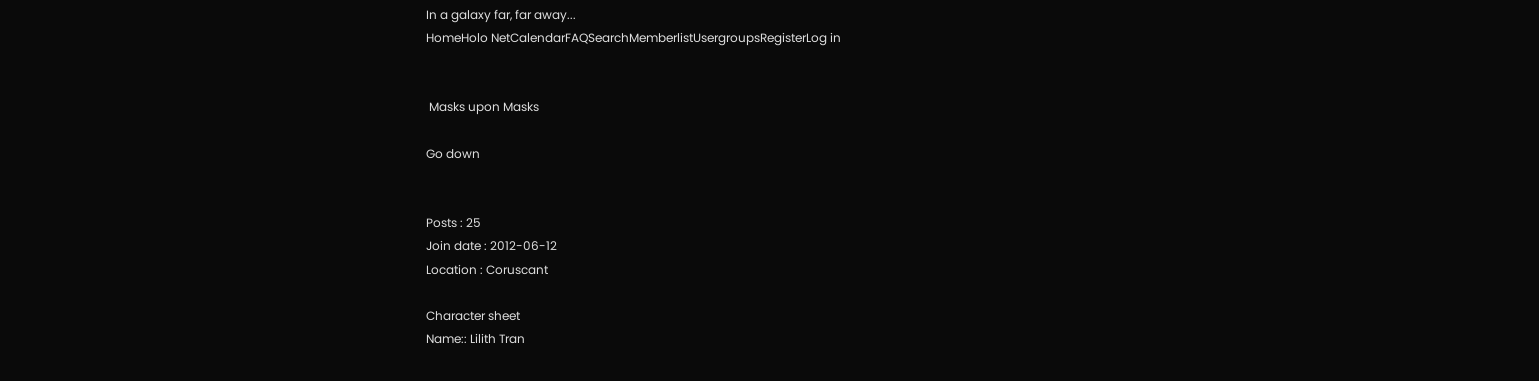In a galaxy far, far away...
HomeHolo NetCalendarFAQSearchMemberlistUsergroupsRegisterLog in


 Masks upon Masks

Go down


Posts : 25
Join date : 2012-06-12
Location : Coruscant

Character sheet
Name:: Lilith Tran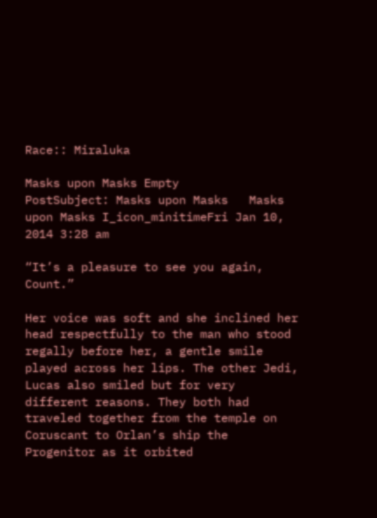Race:: Miraluka

Masks upon Masks Empty
PostSubject: Masks upon Masks   Masks upon Masks I_icon_minitimeFri Jan 10, 2014 3:28 am

“It’s a pleasure to see you again, Count.”

Her voice was soft and she inclined her head respectfully to the man who stood regally before her, a gentle smile played across her lips. The other Jedi, Lucas also smiled but for very different reasons. They both had traveled together from the temple on Coruscant to Orlan’s ship the Progenitor as it orbited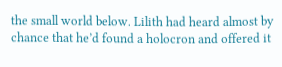the small world below. Lilith had heard almost by chance that he’d found a holocron and offered it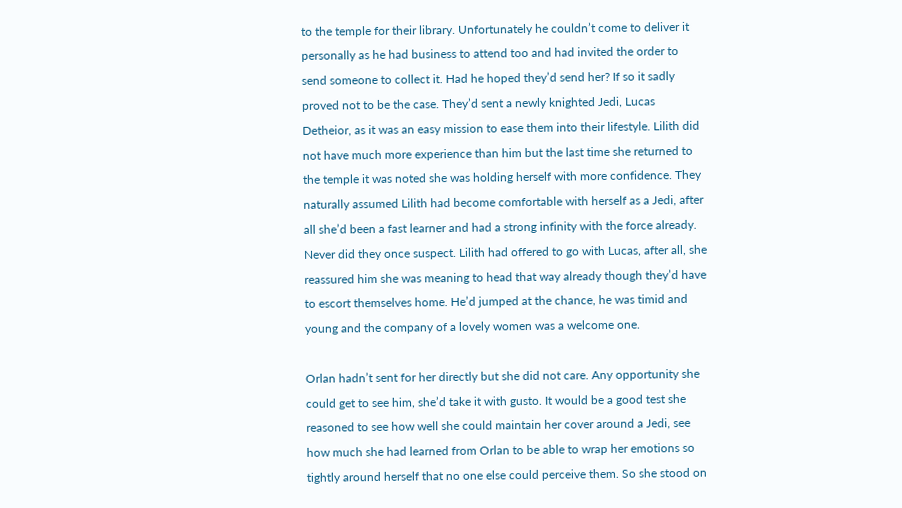to the temple for their library. Unfortunately he couldn’t come to deliver it personally as he had business to attend too and had invited the order to send someone to collect it. Had he hoped they’d send her? If so it sadly proved not to be the case. They’d sent a newly knighted Jedi, Lucas Detheior, as it was an easy mission to ease them into their lifestyle. Lilith did not have much more experience than him but the last time she returned to the temple it was noted she was holding herself with more confidence. They naturally assumed Lilith had become comfortable with herself as a Jedi, after all she’d been a fast learner and had a strong infinity with the force already. Never did they once suspect. Lilith had offered to go with Lucas, after all, she reassured him she was meaning to head that way already though they’d have to escort themselves home. He’d jumped at the chance, he was timid and young and the company of a lovely women was a welcome one.

Orlan hadn’t sent for her directly but she did not care. Any opportunity she could get to see him, she’d take it with gusto. It would be a good test she reasoned to see how well she could maintain her cover around a Jedi, see how much she had learned from Orlan to be able to wrap her emotions so tightly around herself that no one else could perceive them. So she stood on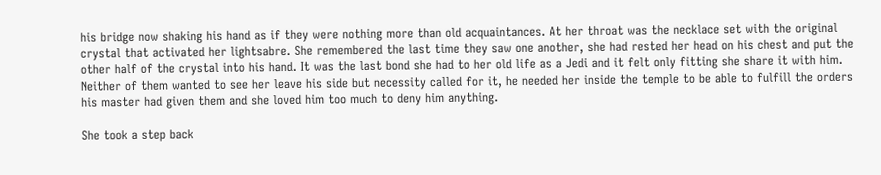his bridge now shaking his hand as if they were nothing more than old acquaintances. At her throat was the necklace set with the original crystal that activated her lightsabre. She remembered the last time they saw one another, she had rested her head on his chest and put the other half of the crystal into his hand. It was the last bond she had to her old life as a Jedi and it felt only fitting she share it with him. Neither of them wanted to see her leave his side but necessity called for it, he needed her inside the temple to be able to fulfill the orders his master had given them and she loved him too much to deny him anything.

She took a step back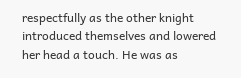respectfully as the other knight introduced themselves and lowered her head a touch. He was as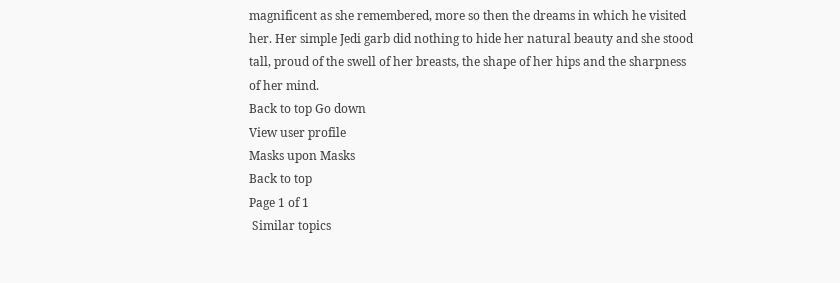magnificent as she remembered, more so then the dreams in which he visited her. Her simple Jedi garb did nothing to hide her natural beauty and she stood tall, proud of the swell of her breasts, the shape of her hips and the sharpness of her mind.
Back to top Go down
View user profile
Masks upon Masks
Back to top
Page 1 of 1
 Similar topics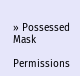» Possessed Mask

Permissions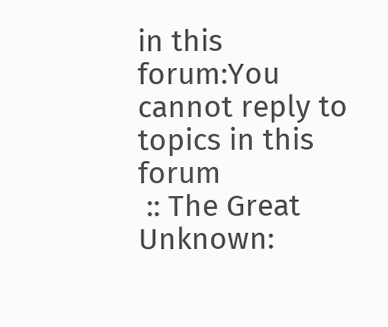in this forum:You cannot reply to topics in this forum
 :: The Great Unknown: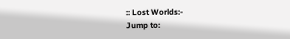:: Lost Worlds:-
Jump to: